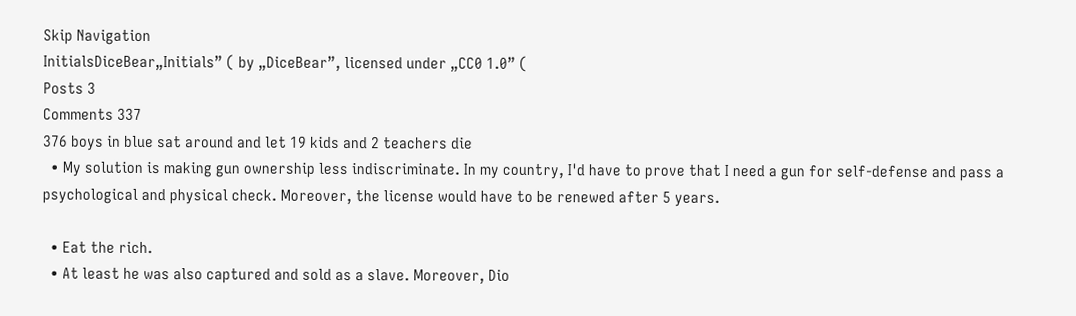Skip Navigation
InitialsDiceBear„Initials” ( by „DiceBear”, licensed under „CC0 1.0” (
Posts 3
Comments 337
376 boys in blue sat around and let 19 kids and 2 teachers die
  • My solution is making gun ownership less indiscriminate. In my country, I'd have to prove that I need a gun for self-defense and pass a psychological and physical check. Moreover, the license would have to be renewed after 5 years.

  • Eat the rich.
  • At least he was also captured and sold as a slave. Moreover, Dio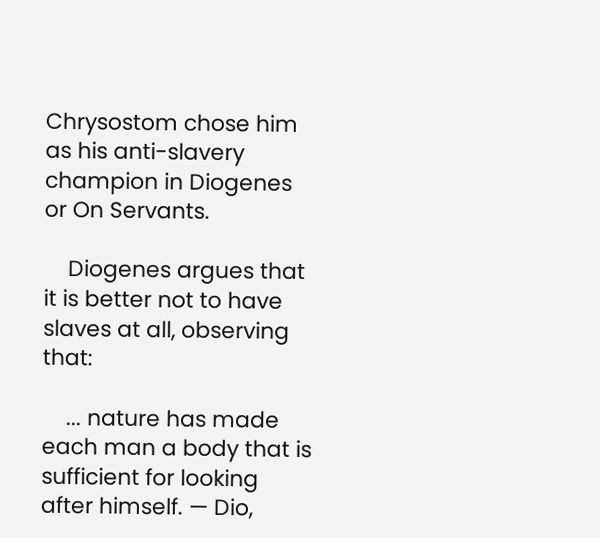Chrysostom chose him as his anti-slavery champion in Diogenes or On Servants.

    Diogenes argues that it is better not to have slaves at all, observing that:

    ... nature has made each man a body that is sufficient for looking after himself. — Dio,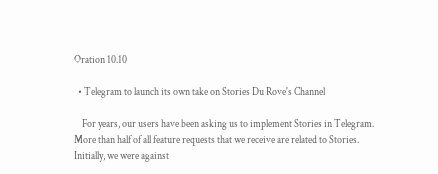Oration 10.10

  • Telegram to launch its own take on Stories Du Rove's Channel

    For years, our users have been asking us to implement Stories in Telegram. More than half of all feature requests that we receive are related to Stories. Initially, we were against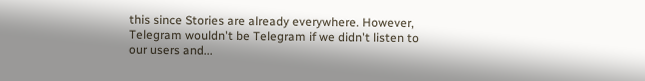this since Stories are already everywhere. However, Telegram wouldn't be Telegram if we didn't listen to our users and...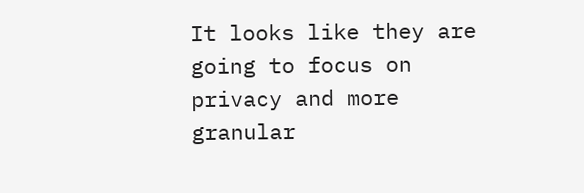It looks like they are going to focus on privacy and more granular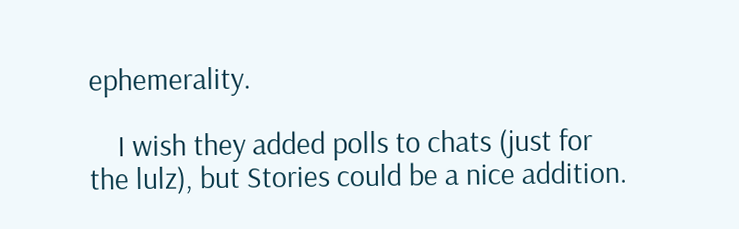ephemerality.

    I wish they added polls to chats (just for the lulz), but Stories could be a nice addition.